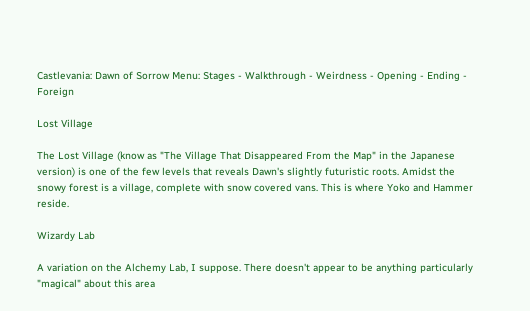Castlevania: Dawn of Sorrow Menu: Stages - Walkthrough - Weirdness - Opening - Ending - Foreign

Lost Village

The Lost Village (know as "The Village That Disappeared From the Map" in the Japanese version) is one of the few levels that reveals Dawn's slightly futuristic roots. Amidst the snowy forest is a village, complete with snow covered vans. This is where Yoko and Hammer reside.

Wizardy Lab

A variation on the Alchemy Lab, I suppose. There doesn't appear to be anything particularly "magical" about this area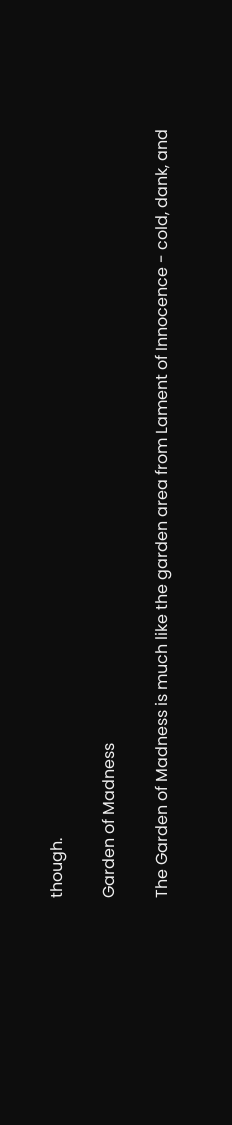though.

Garden of Madness

The Garden of Madness is much like the garden area from Lament of Innocence - cold, dank, and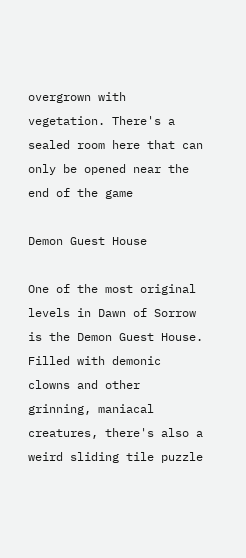overgrown with vegetation. There's a sealed room here that can only be opened near the end of the game

Demon Guest House

One of the most original levels in Dawn of Sorrow is the Demon Guest House. Filled with demonic clowns and other grinning, maniacal creatures, there's also a weird sliding tile puzzle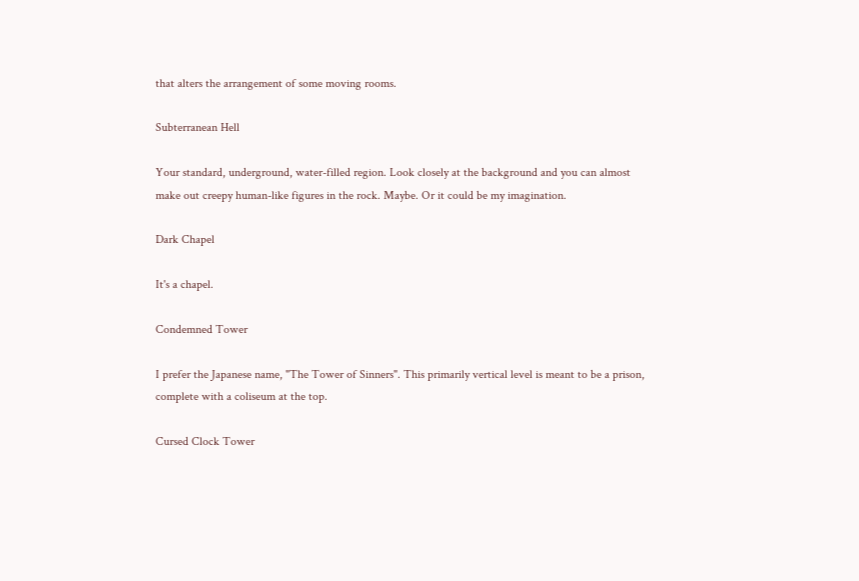that alters the arrangement of some moving rooms.

Subterranean Hell

Your standard, underground, water-filled region. Look closely at the background and you can almost make out creepy human-like figures in the rock. Maybe. Or it could be my imagination.

Dark Chapel

It's a chapel.

Condemned Tower

I prefer the Japanese name, "The Tower of Sinners". This primarily vertical level is meant to be a prison, complete with a coliseum at the top.

Cursed Clock Tower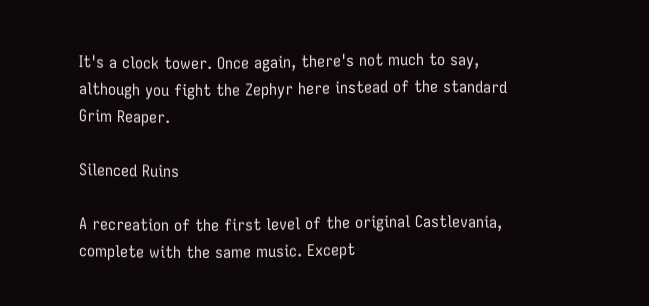It's a clock tower. Once again, there's not much to say, although you fight the Zephyr here instead of the standard Grim Reaper.

Silenced Ruins

A recreation of the first level of the original Castlevania, complete with the same music. Except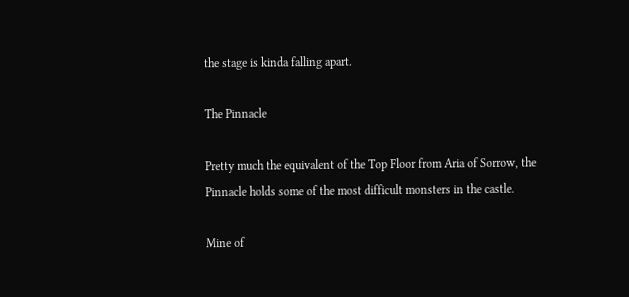the stage is kinda falling apart.

The Pinnacle

Pretty much the equivalent of the Top Floor from Aria of Sorrow, the Pinnacle holds some of the most difficult monsters in the castle.

Mine of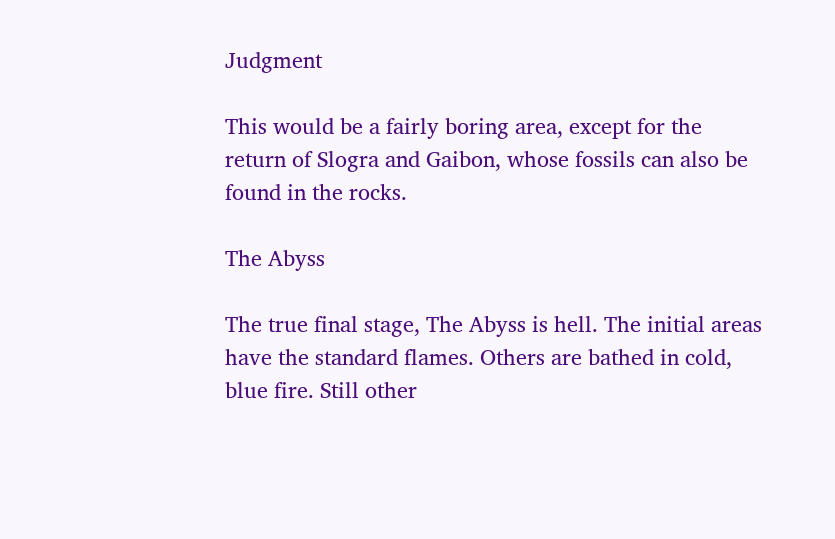Judgment

This would be a fairly boring area, except for the return of Slogra and Gaibon, whose fossils can also be found in the rocks.

The Abyss

The true final stage, The Abyss is hell. The initial areas have the standard flames. Others are bathed in cold, blue fire. Still other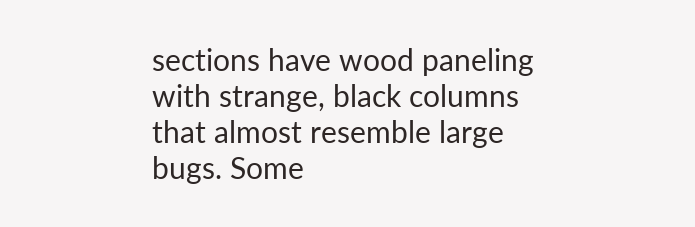sections have wood paneling with strange, black columns that almost resemble large bugs. Some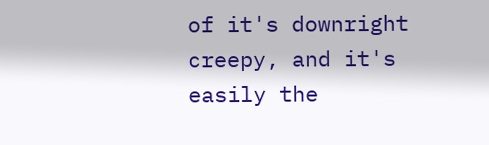of it's downright creepy, and it's easily the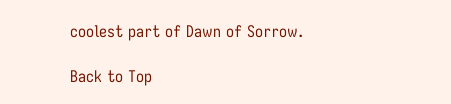coolest part of Dawn of Sorrow.

Back to Top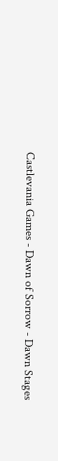Castlevania Games - Dawn of Sorrow - Dawn Stages